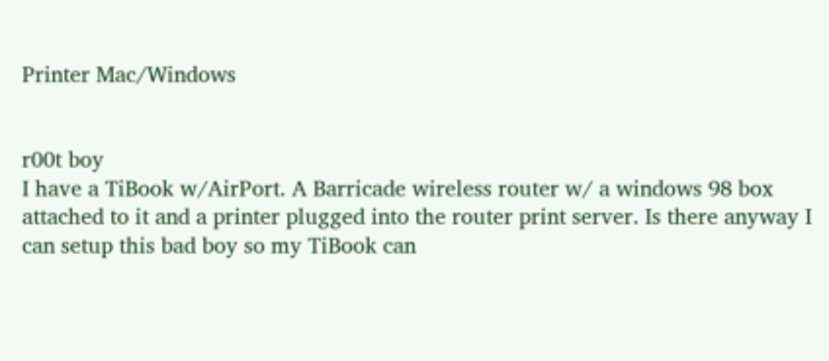Printer Mac/Windows


r00t boy
I have a TiBook w/AirPort. A Barricade wireless router w/ a windows 98 box attached to it and a printer plugged into the router print server. Is there anyway I can setup this bad boy so my TiBook can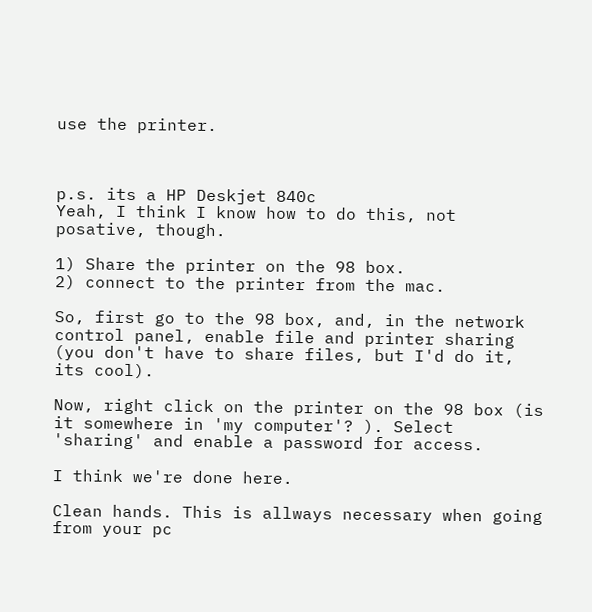use the printer.



p.s. its a HP Deskjet 840c
Yeah, I think I know how to do this, not posative, though.

1) Share the printer on the 98 box.
2) connect to the printer from the mac.

So, first go to the 98 box, and, in the network control panel, enable file and printer sharing (you don't have to share files, but I'd do it, its cool).

Now, right click on the printer on the 98 box (is it somewhere in 'my computer'? ). Select 'sharing' and enable a password for access.

I think we're done here.

Clean hands. This is allways necessary when going from your pc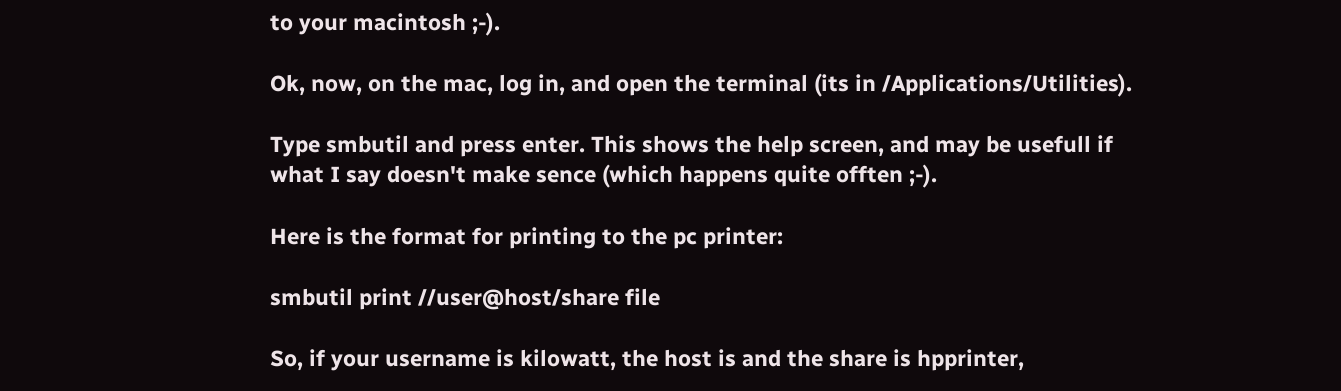to your macintosh ;-).

Ok, now, on the mac, log in, and open the terminal (its in /Applications/Utilities).

Type smbutil and press enter. This shows the help screen, and may be usefull if what I say doesn't make sence (which happens quite offten ;-).

Here is the format for printing to the pc printer:

smbutil print //user@host/share file

So, if your username is kilowatt, the host is and the share is hpprinter,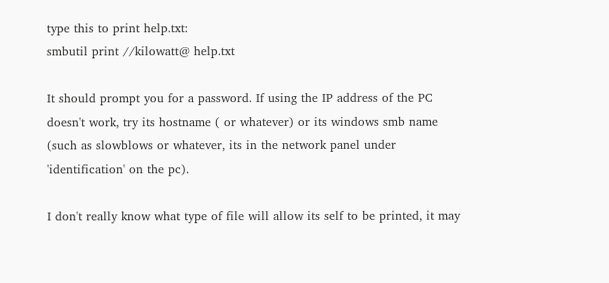type this to print help.txt:
smbutil print //kilowatt@ help.txt

It should prompt you for a password. If using the IP address of the PC doesn't work, try its hostname ( or whatever) or its windows smb name (such as slowblows or whatever, its in the network panel under 'identification' on the pc).

I don't really know what type of file will allow its self to be printed, it may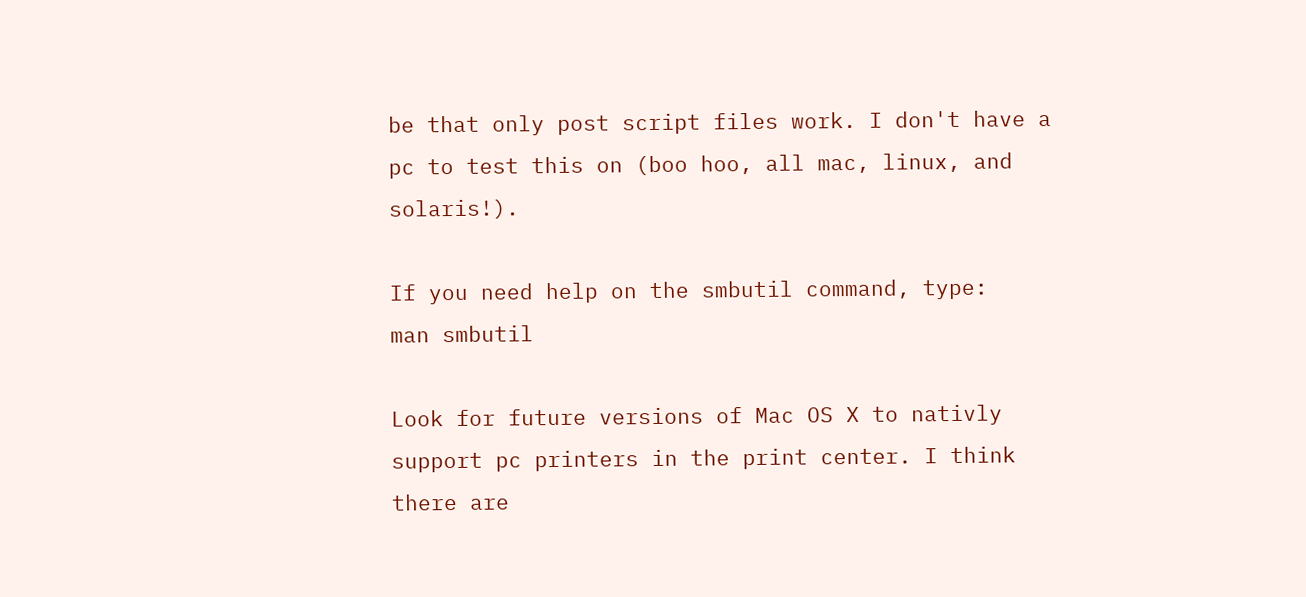be that only post script files work. I don't have a pc to test this on (boo hoo, all mac, linux, and solaris!).

If you need help on the smbutil command, type:
man smbutil

Look for future versions of Mac OS X to nativly support pc printers in the print center. I think there are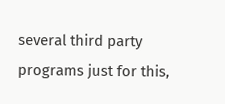several third party programs just for this,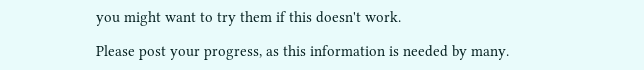you might want to try them if this doesn't work.

Please post your progress, as this information is needed by many.